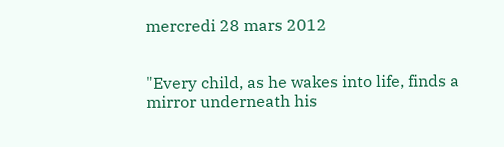mercredi 28 mars 2012


"Every child, as he wakes into life, finds a mirror underneath his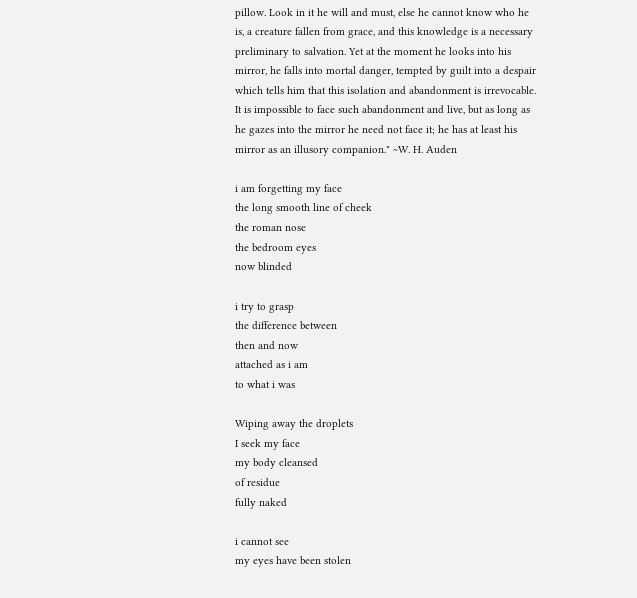pillow. Look in it he will and must, else he cannot know who he is, a creature fallen from grace, and this knowledge is a necessary preliminary to salvation. Yet at the moment he looks into his mirror, he falls into mortal danger, tempted by guilt into a despair which tells him that this isolation and abandonment is irrevocable. It is impossible to face such abandonment and live, but as long as he gazes into the mirror he need not face it; he has at least his mirror as an illusory companion." ~W. H. Auden

i am forgetting my face
the long smooth line of cheek
the roman nose
the bedroom eyes
now blinded

i try to grasp
the difference between
then and now
attached as i am
to what i was

Wiping away the droplets
I seek my face
my body cleansed
of residue
fully naked

i cannot see
my eyes have been stolen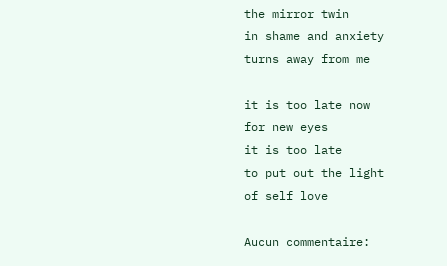the mirror twin
in shame and anxiety
turns away from me

it is too late now
for new eyes
it is too late
to put out the light
of self love

Aucun commentaire: